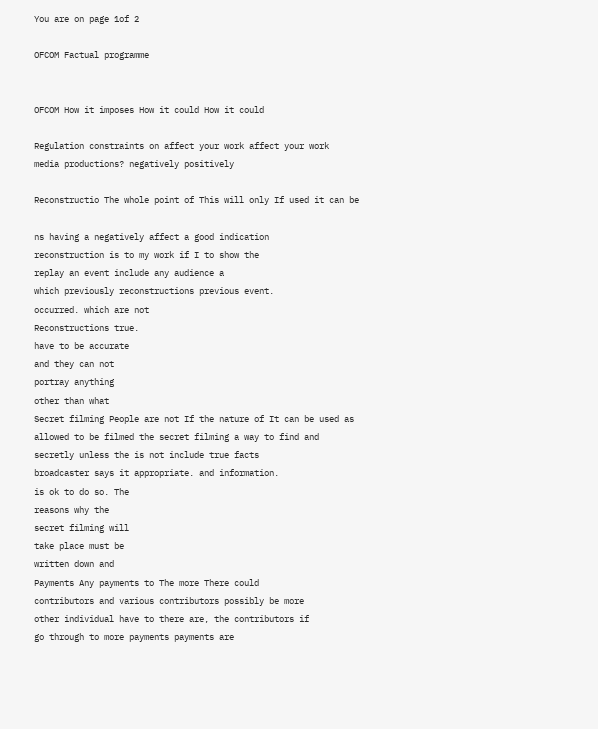You are on page 1of 2

OFCOM Factual programme


OFCOM How it imposes How it could How it could

Regulation constraints on affect your work affect your work
media productions? negatively positively

Reconstructio The whole point of This will only If used it can be

ns having a negatively affect a good indication
reconstruction is to my work if I to show the
replay an event include any audience a
which previously reconstructions previous event.
occurred. which are not
Reconstructions true.
have to be accurate
and they can not
portray anything
other than what
Secret filming People are not If the nature of It can be used as
allowed to be filmed the secret filming a way to find and
secretly unless the is not include true facts
broadcaster says it appropriate. and information.
is ok to do so. The
reasons why the
secret filming will
take place must be
written down and
Payments Any payments to The more There could
contributors and various contributors possibly be more
other individual have to there are, the contributors if
go through to more payments payments are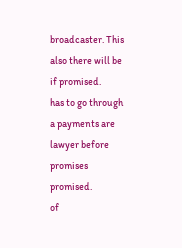broadcaster. This also there will be if promised.
has to go through a payments are
lawyer before promises promised.
of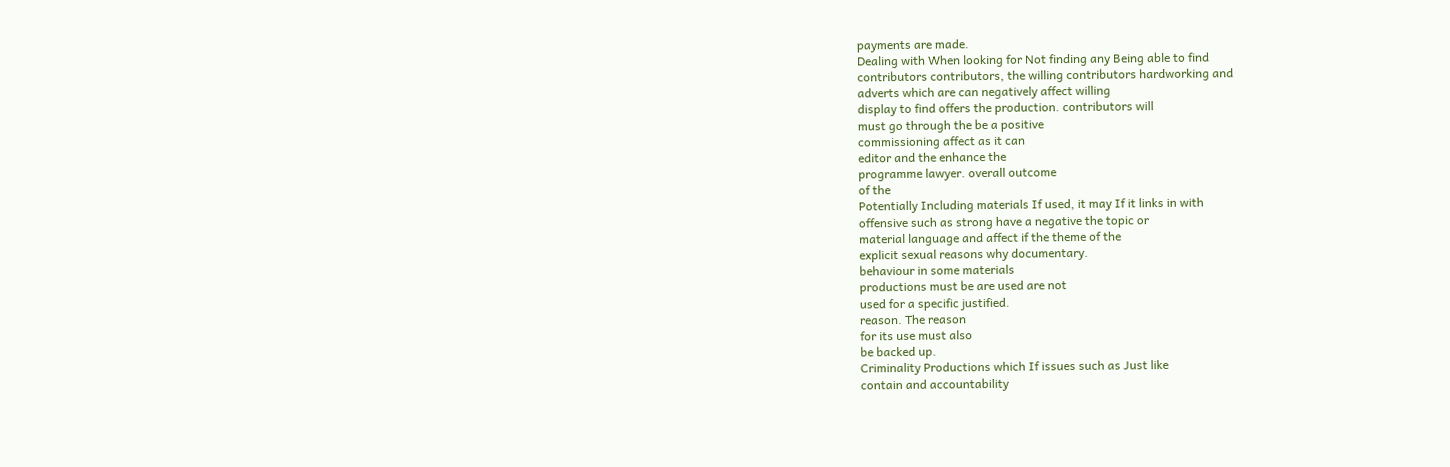payments are made.
Dealing with When looking for Not finding any Being able to find
contributors contributors, the willing contributors hardworking and
adverts which are can negatively affect willing
display to find offers the production. contributors will
must go through the be a positive
commissioning affect as it can
editor and the enhance the
programme lawyer. overall outcome
of the
Potentially Including materials If used, it may If it links in with
offensive such as strong have a negative the topic or
material language and affect if the theme of the
explicit sexual reasons why documentary.
behaviour in some materials
productions must be are used are not
used for a specific justified.
reason. The reason
for its use must also
be backed up.
Criminality Productions which If issues such as Just like
contain and accountability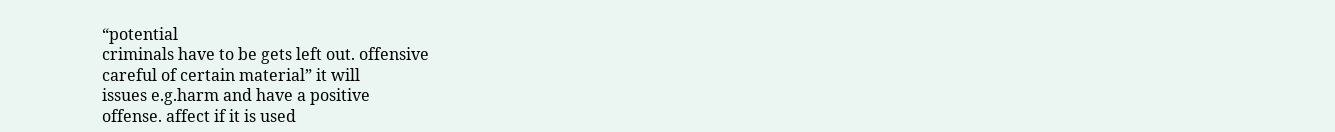“potential
criminals have to be gets left out. offensive
careful of certain material” it will
issues e.g.harm and have a positive
offense. affect if it is used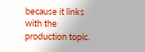because it links
with the
production topic.